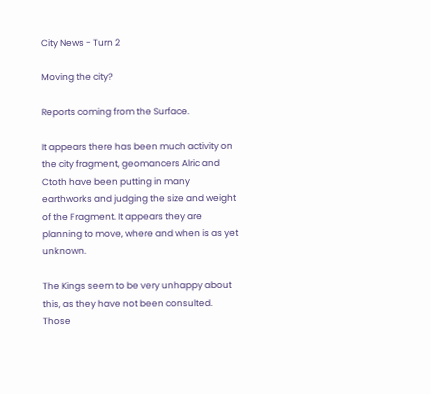City News - Turn 2

Moving the city?

Reports coming from the Surface.

It appears there has been much activity on the city fragment, geomancers Alric and Ctoth have been putting in many earthworks and judging the size and weight of the Fragment. It appears they are planning to move, where and when is as yet unknown.

The Kings seem to be very unhappy about this, as they have not been consulted. Those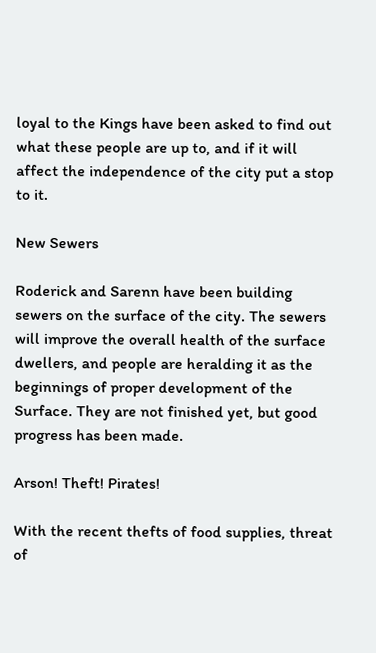loyal to the Kings have been asked to find out what these people are up to, and if it will affect the independence of the city put a stop to it.

New Sewers

Roderick and Sarenn have been building sewers on the surface of the city. The sewers will improve the overall health of the surface dwellers, and people are heralding it as the beginnings of proper development of the Surface. They are not finished yet, but good progress has been made.

Arson! Theft! Pirates!

With the recent thefts of food supplies, threat of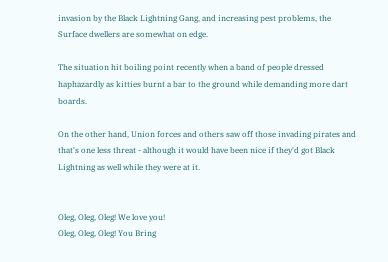invasion by the Black Lightning Gang, and increasing pest problems, the Surface dwellers are somewhat on edge.

The situation hit boiling point recently when a band of people dressed haphazardly as kitties burnt a bar to the ground while demanding more dart boards.

On the other hand, Union forces and others saw off those invading pirates and that's one less threat - although it would have been nice if they'd got Black Lightning as well while they were at it.


Oleg, Oleg, Oleg! We love you!
Oleg, Oleg, Oleg! You Bring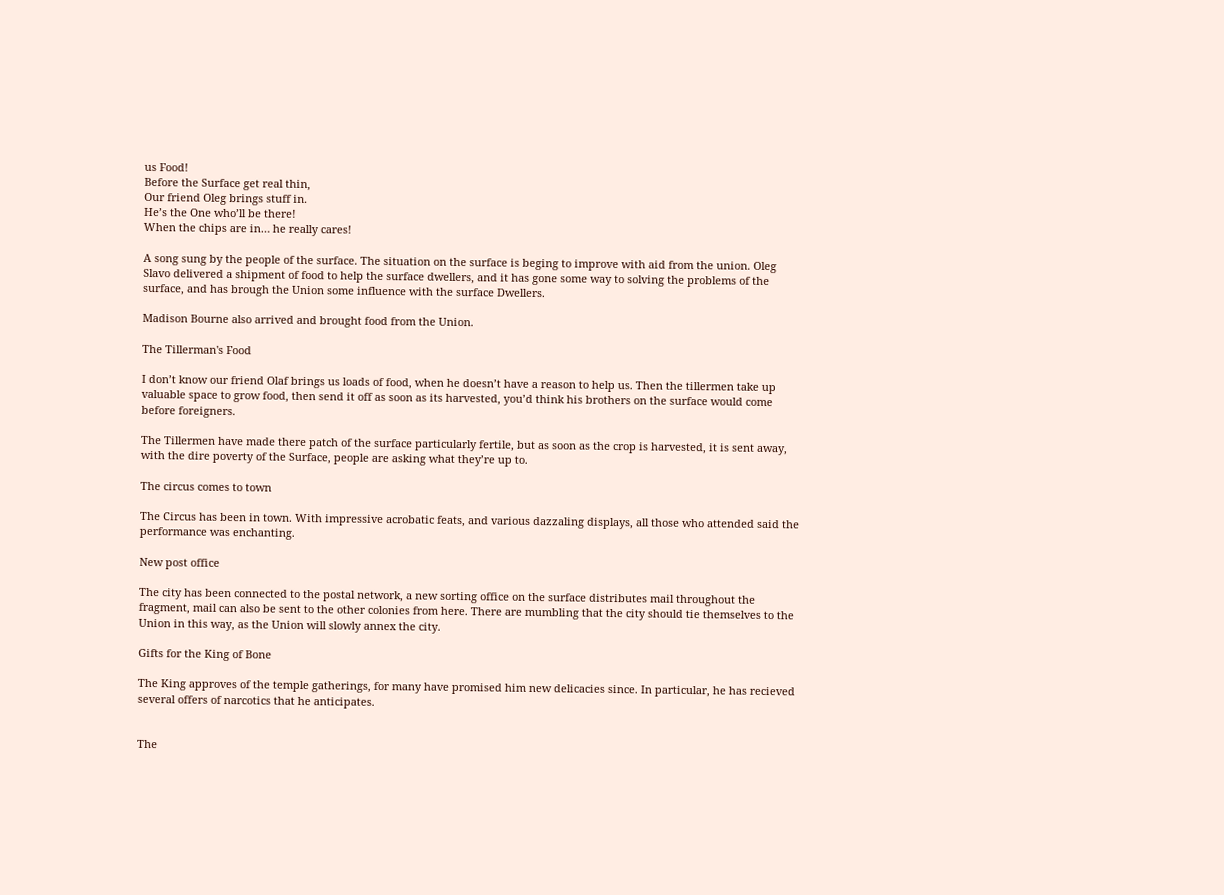us Food!
Before the Surface get real thin,
Our friend Oleg brings stuff in.
He’s the One who’ll be there!
When the chips are in… he really cares!

A song sung by the people of the surface. The situation on the surface is beging to improve with aid from the union. Oleg Slavo delivered a shipment of food to help the surface dwellers, and it has gone some way to solving the problems of the surface, and has brough the Union some influence with the surface Dwellers.

Madison Bourne also arrived and brought food from the Union.

The Tillerman's Food

I don’t know our friend Olaf brings us loads of food, when he doesn’t have a reason to help us. Then the tillermen take up valuable space to grow food, then send it off as soon as its harvested, you’d think his brothers on the surface would come before foreigners.

The Tillermen have made there patch of the surface particularly fertile, but as soon as the crop is harvested, it is sent away, with the dire poverty of the Surface, people are asking what they’re up to.

The circus comes to town

The Circus has been in town. With impressive acrobatic feats, and various dazzaling displays, all those who attended said the performance was enchanting.

New post office

The city has been connected to the postal network, a new sorting office on the surface distributes mail throughout the fragment, mail can also be sent to the other colonies from here. There are mumbling that the city should tie themselves to the Union in this way, as the Union will slowly annex the city.

Gifts for the King of Bone

The King approves of the temple gatherings, for many have promised him new delicacies since. In particular, he has recieved several offers of narcotics that he anticipates.


The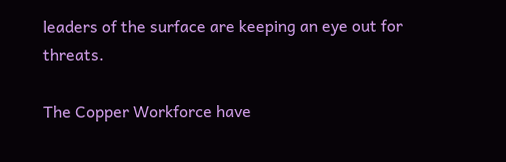leaders of the surface are keeping an eye out for threats.

The Copper Workforce have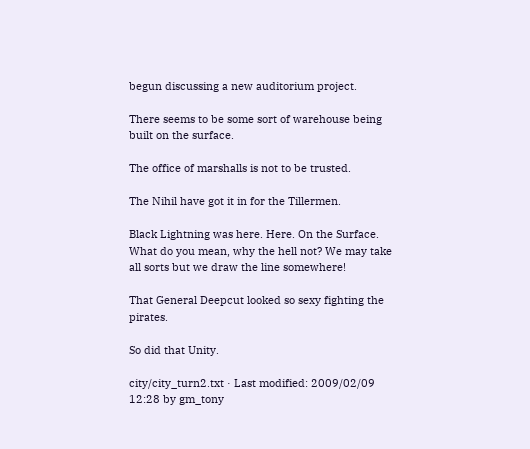begun discussing a new auditorium project.

There seems to be some sort of warehouse being built on the surface.

The office of marshalls is not to be trusted.

The Nihil have got it in for the Tillermen.

Black Lightning was here. Here. On the Surface. What do you mean, why the hell not? We may take all sorts but we draw the line somewhere!

That General Deepcut looked so sexy fighting the pirates.

So did that Unity.

city/city_turn2.txt · Last modified: 2009/02/09 12:28 by gm_tony